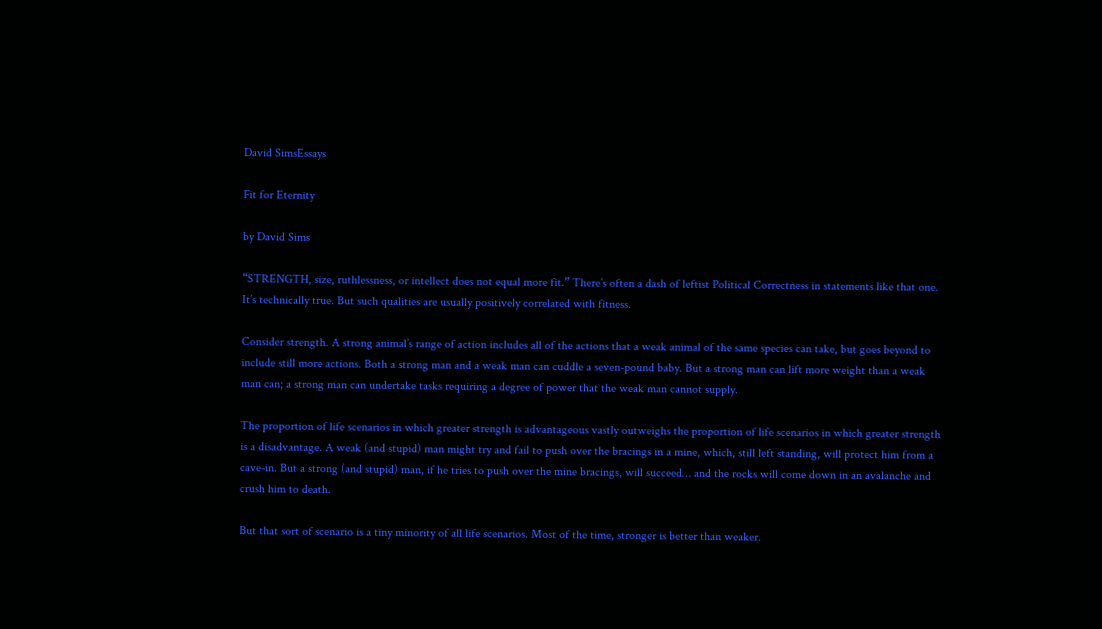David SimsEssays

Fit for Eternity

by David Sims

“STRENGTH, size, ruthlessness, or intellect does not equal more fit.” There’s often a dash of leftist Political Correctness in statements like that one. It’s technically true. But such qualities are usually positively correlated with fitness.

Consider strength. A strong animal’s range of action includes all of the actions that a weak animal of the same species can take, but goes beyond to include still more actions. Both a strong man and a weak man can cuddle a seven-pound baby. But a strong man can lift more weight than a weak man can; a strong man can undertake tasks requiring a degree of power that the weak man cannot supply.

The proportion of life scenarios in which greater strength is advantageous vastly outweighs the proportion of life scenarios in which greater strength is a disadvantage. A weak (and stupid) man might try and fail to push over the bracings in a mine, which, still left standing, will protect him from a cave-in. But a strong (and stupid) man, if he tries to push over the mine bracings, will succeed… and the rocks will come down in an avalanche and crush him to death.

But that sort of scenario is a tiny minority of all life scenarios. Most of the time, stronger is better than weaker.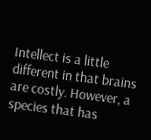Intellect is a little different in that brains are costly. However, a species that has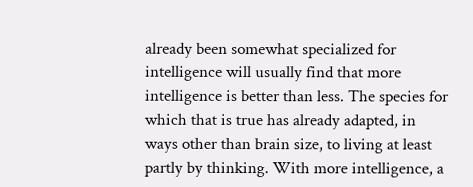already been somewhat specialized for intelligence will usually find that more intelligence is better than less. The species for which that is true has already adapted, in ways other than brain size, to living at least partly by thinking. With more intelligence, a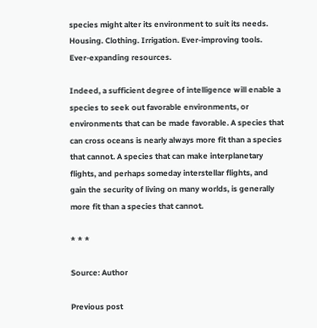species might alter its environment to suit its needs. Housing. Clothing. Irrigation. Ever-improving tools. Ever-expanding resources.

Indeed, a sufficient degree of intelligence will enable a species to seek out favorable environments, or environments that can be made favorable. A species that can cross oceans is nearly always more fit than a species that cannot. A species that can make interplanetary flights, and perhaps someday interstellar flights, and gain the security of living on many worlds, is generally more fit than a species that cannot.

* * *

Source: Author

Previous post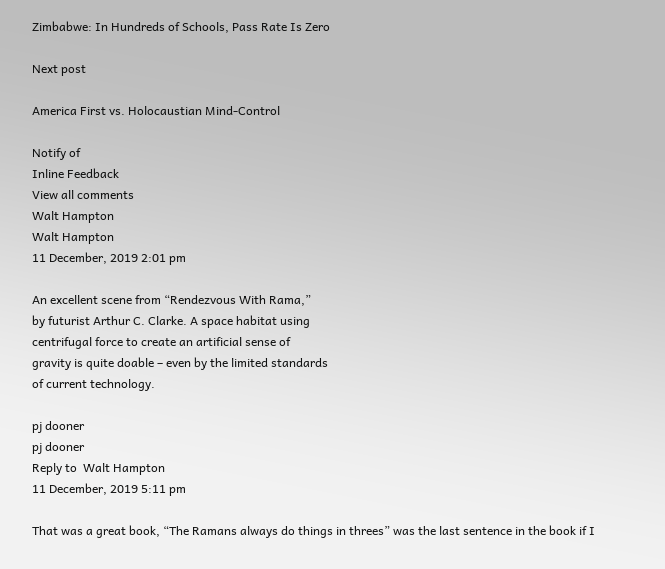Zimbabwe: In Hundreds of Schools, Pass Rate Is Zero

Next post

America First vs. Holocaustian Mind-Control

Notify of
Inline Feedback
View all comments
Walt Hampton
Walt Hampton
11 December, 2019 2:01 pm

An excellent scene from “Rendezvous With Rama,”
by futurist Arthur C. Clarke. A space habitat using
centrifugal force to create an artificial sense of
gravity is quite doable – even by the limited standards
of current technology.

pj dooner
pj dooner
Reply to  Walt Hampton
11 December, 2019 5:11 pm

That was a great book, “The Ramans always do things in threes” was the last sentence in the book if I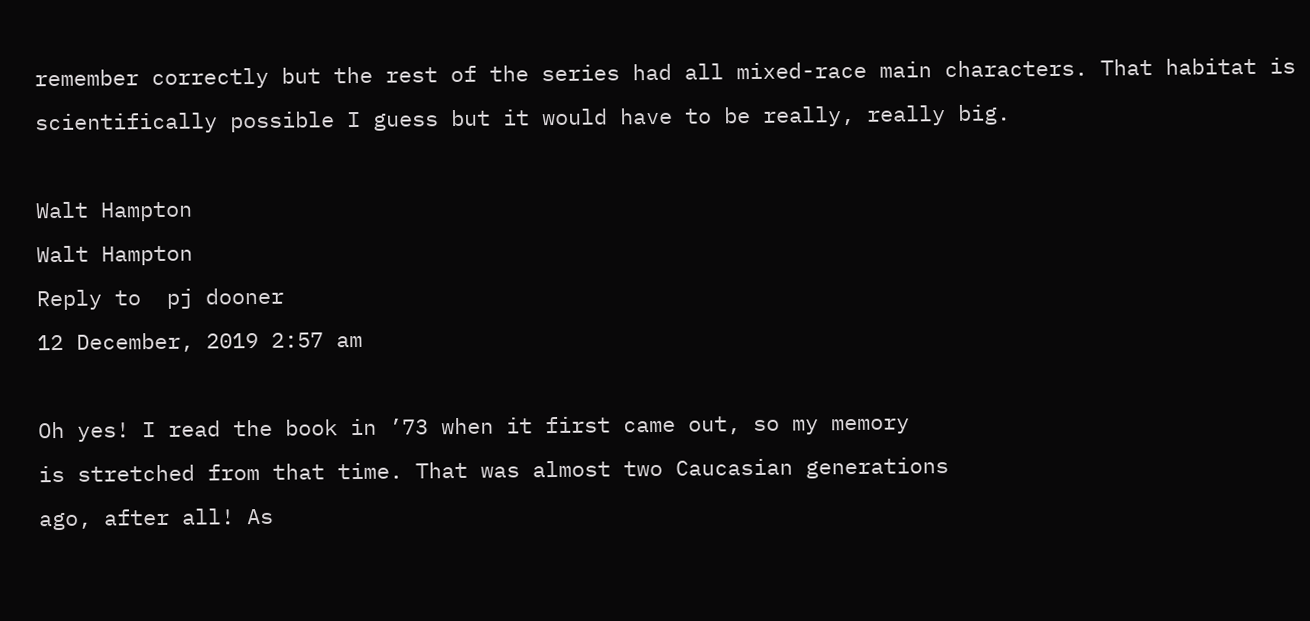remember correctly but the rest of the series had all mixed-race main characters. That habitat is scientifically possible I guess but it would have to be really, really big.

Walt Hampton
Walt Hampton
Reply to  pj dooner
12 December, 2019 2:57 am

Oh yes! I read the book in ’73 when it first came out, so my memory
is stretched from that time. That was almost two Caucasian generations
ago, after all! As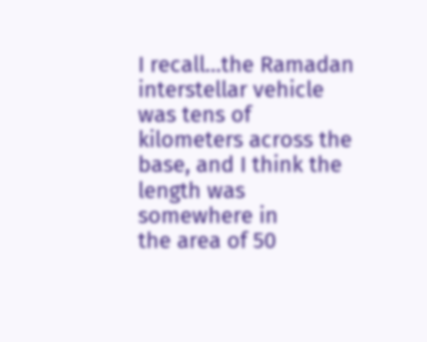I recall…the Ramadan interstellar vehicle was tens of
kilometers across the base, and I think the length was somewhere in
the area of 50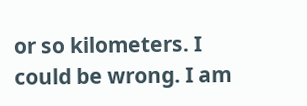or so kilometers. I could be wrong. I am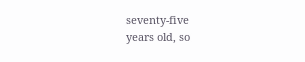seventy-five
years old, so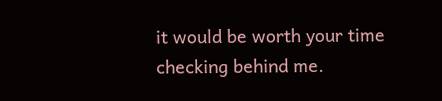it would be worth your time checking behind me.